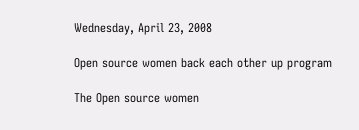Wednesday, April 23, 2008

Open source women back each other up program

The Open source women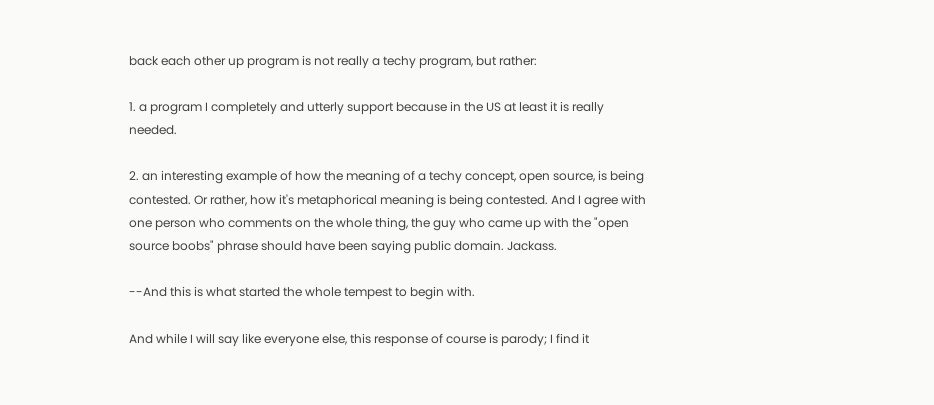back each other up program is not really a techy program, but rather:

1. a program I completely and utterly support because in the US at least it is really needed.

2. an interesting example of how the meaning of a techy concept, open source, is being contested. Or rather, how it's metaphorical meaning is being contested. And I agree with one person who comments on the whole thing, the guy who came up with the "open source boobs" phrase should have been saying public domain. Jackass.

--And this is what started the whole tempest to begin with.

And while I will say like everyone else, this response of course is parody; I find it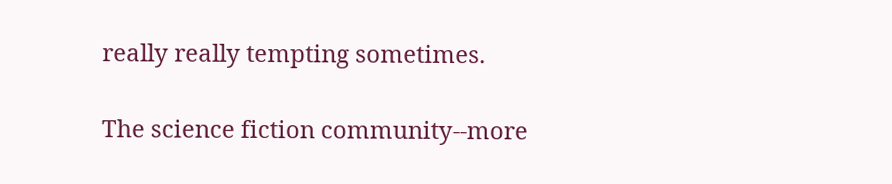really really tempting sometimes.

The science fiction community--more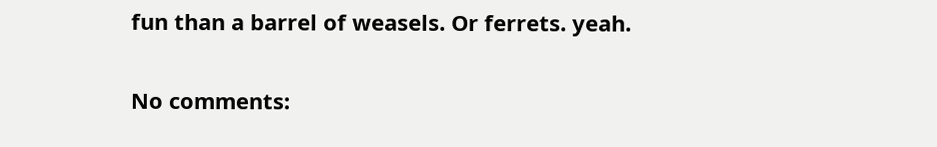fun than a barrel of weasels. Or ferrets. yeah.

No comments: